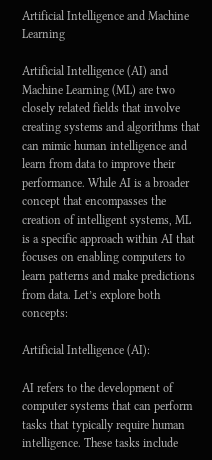Artificial Intelligence and Machine Learning

Artificial Intelligence (AI) and Machine Learning (ML) are two closely related fields that involve creating systems and algorithms that can mimic human intelligence and learn from data to improve their performance. While AI is a broader concept that encompasses the creation of intelligent systems, ML is a specific approach within AI that focuses on enabling computers to learn patterns and make predictions from data. Let’s explore both concepts:

Artificial Intelligence (AI):

AI refers to the development of computer systems that can perform tasks that typically require human intelligence. These tasks include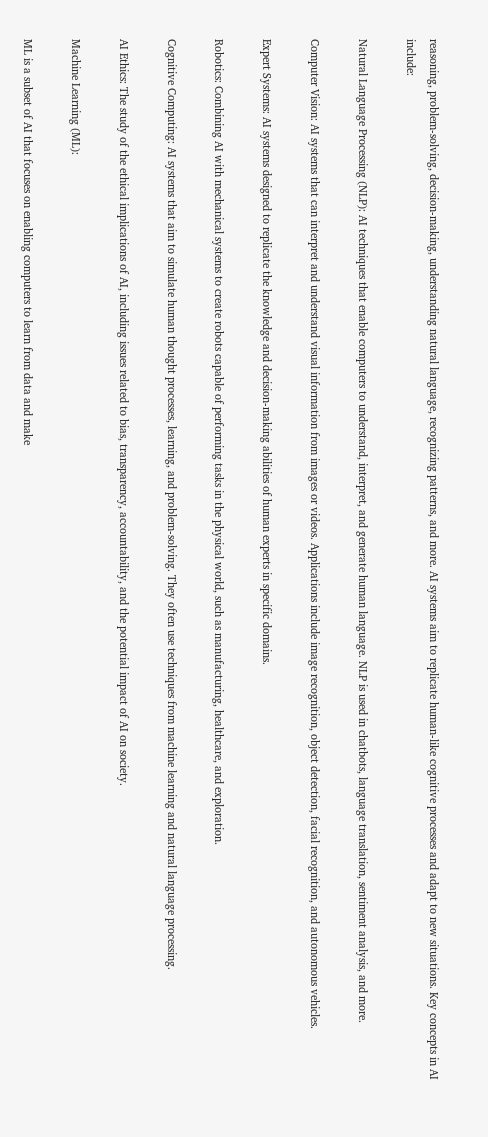reasoning, problem-solving, decision-making, understanding natural language, recognizing patterns, and more. AI systems aim to replicate human-like cognitive processes and adapt to new situations. Key concepts in AI include:

Natural Language Processing (NLP): AI techniques that enable computers to understand, interpret, and generate human language. NLP is used in chatbots, language translation, sentiment analysis, and more.

Computer Vision: AI systems that can interpret and understand visual information from images or videos. Applications include image recognition, object detection, facial recognition, and autonomous vehicles.

Expert Systems: AI systems designed to replicate the knowledge and decision-making abilities of human experts in specific domains.

Robotics: Combining AI with mechanical systems to create robots capable of performing tasks in the physical world, such as manufacturing, healthcare, and exploration.

Cognitive Computing: AI systems that aim to simulate human thought processes, learning, and problem-solving. They often use techniques from machine learning and natural language processing.

AI Ethics: The study of the ethical implications of AI, including issues related to bias, transparency, accountability, and the potential impact of AI on society.

Machine Learning (ML):

ML is a subset of AI that focuses on enabling computers to learn from data and make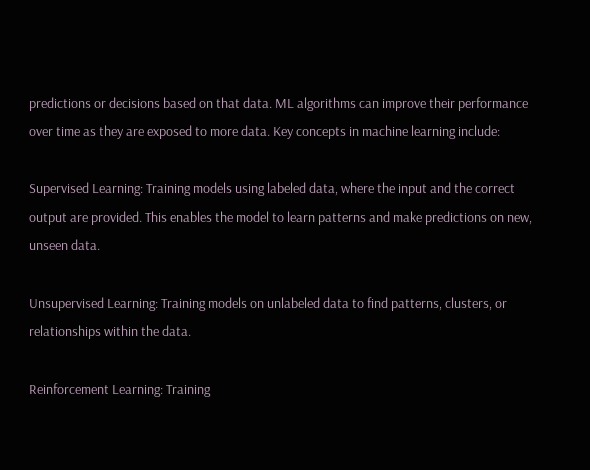predictions or decisions based on that data. ML algorithms can improve their performance over time as they are exposed to more data. Key concepts in machine learning include:

Supervised Learning: Training models using labeled data, where the input and the correct output are provided. This enables the model to learn patterns and make predictions on new, unseen data.

Unsupervised Learning: Training models on unlabeled data to find patterns, clusters, or relationships within the data.

Reinforcement Learning: Training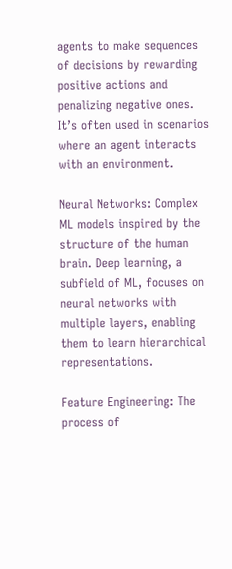agents to make sequences of decisions by rewarding positive actions and penalizing negative ones. It’s often used in scenarios where an agent interacts with an environment.

Neural Networks: Complex ML models inspired by the structure of the human brain. Deep learning, a subfield of ML, focuses on neural networks with multiple layers, enabling them to learn hierarchical representations.

Feature Engineering: The process of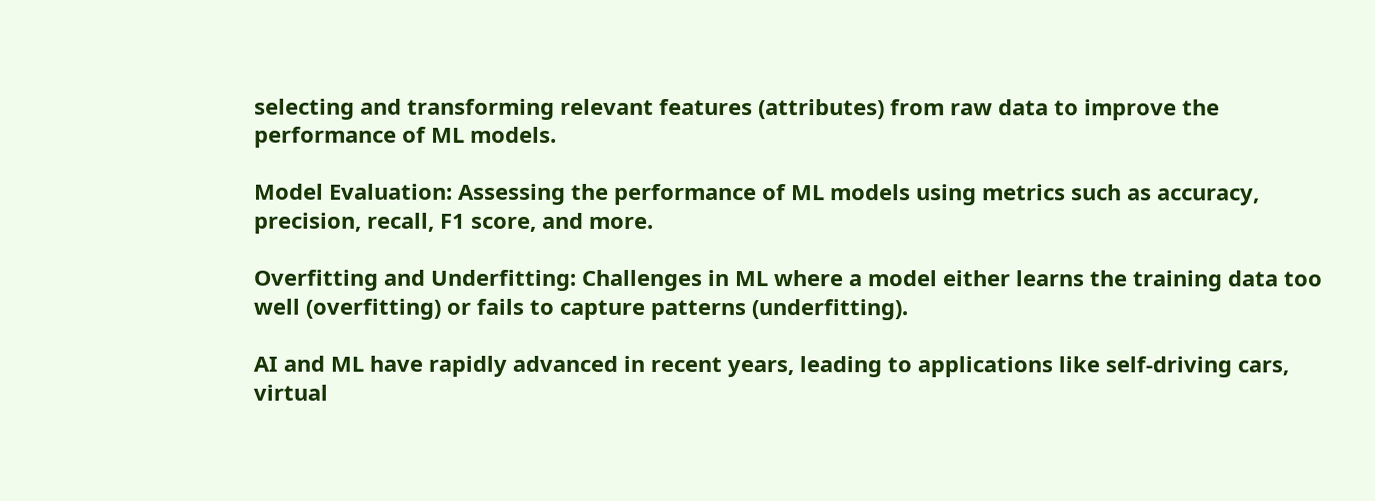selecting and transforming relevant features (attributes) from raw data to improve the performance of ML models.

Model Evaluation: Assessing the performance of ML models using metrics such as accuracy, precision, recall, F1 score, and more.

Overfitting and Underfitting: Challenges in ML where a model either learns the training data too well (overfitting) or fails to capture patterns (underfitting).

AI and ML have rapidly advanced in recent years, leading to applications like self-driving cars, virtual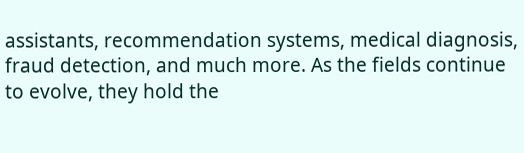assistants, recommendation systems, medical diagnosis, fraud detection, and much more. As the fields continue to evolve, they hold the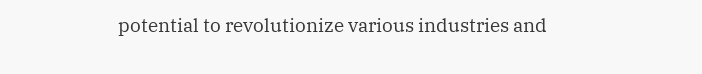potential to revolutionize various industries and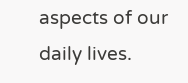aspects of our daily lives.